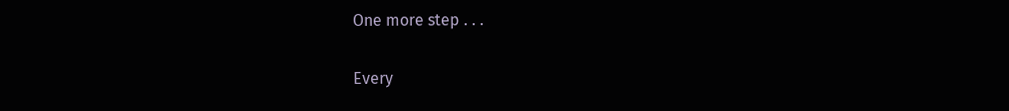One more step . . .

Every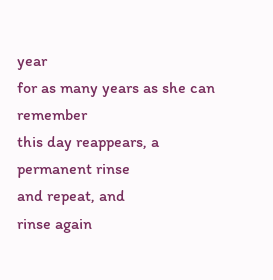year
for as many years as she can remember
this day reappears, a
permanent rinse
and repeat, and
rinse again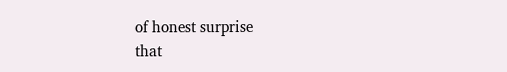of honest surprise
that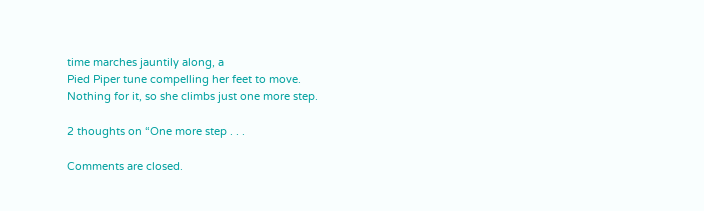time marches jauntily along, a
Pied Piper tune compelling her feet to move.
Nothing for it, so she climbs just one more step.

2 thoughts on “One more step . . .

Comments are closed.